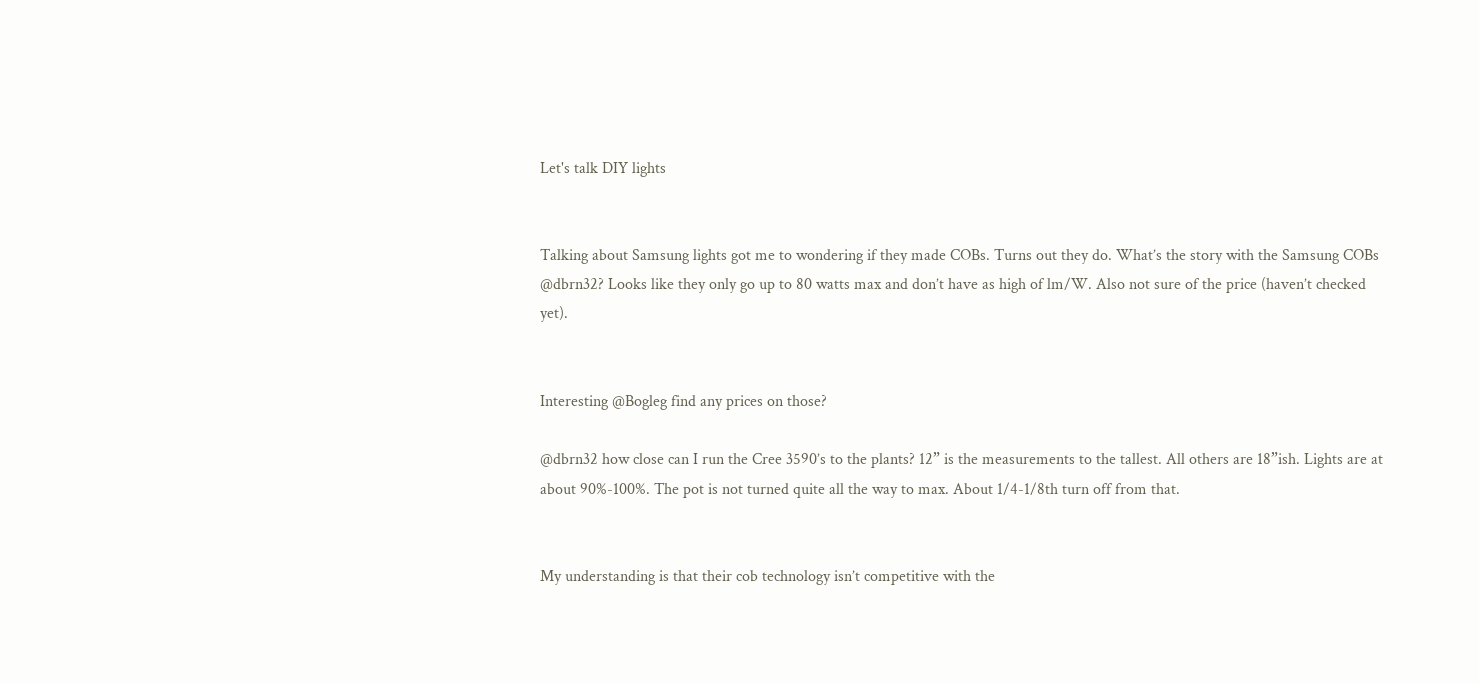Let's talk DIY lights


Talking about Samsung lights got me to wondering if they made COBs. Turns out they do. What’s the story with the Samsung COBs @dbrn32? Looks like they only go up to 80 watts max and don’t have as high of lm/W. Also not sure of the price (haven’t checked yet).


Interesting @Bogleg find any prices on those?

@dbrn32 how close can I run the Cree 3590’s to the plants? 12” is the measurements to the tallest. All others are 18”ish. Lights are at about 90%-100%. The pot is not turned quite all the way to max. About 1/4-1/8th turn off from that.


My understanding is that their cob technology isn’t competitive with the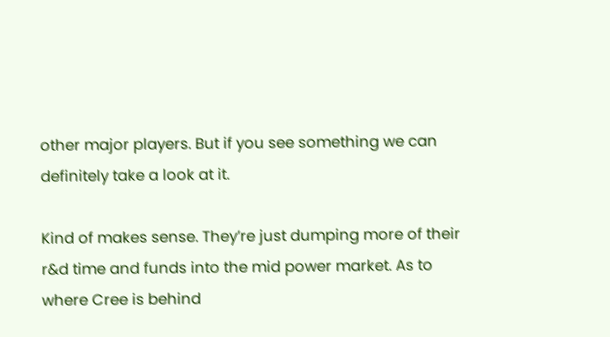other major players. But if you see something we can definitely take a look at it.

Kind of makes sense. They’re just dumping more of their r&d time and funds into the mid power market. As to where Cree is behind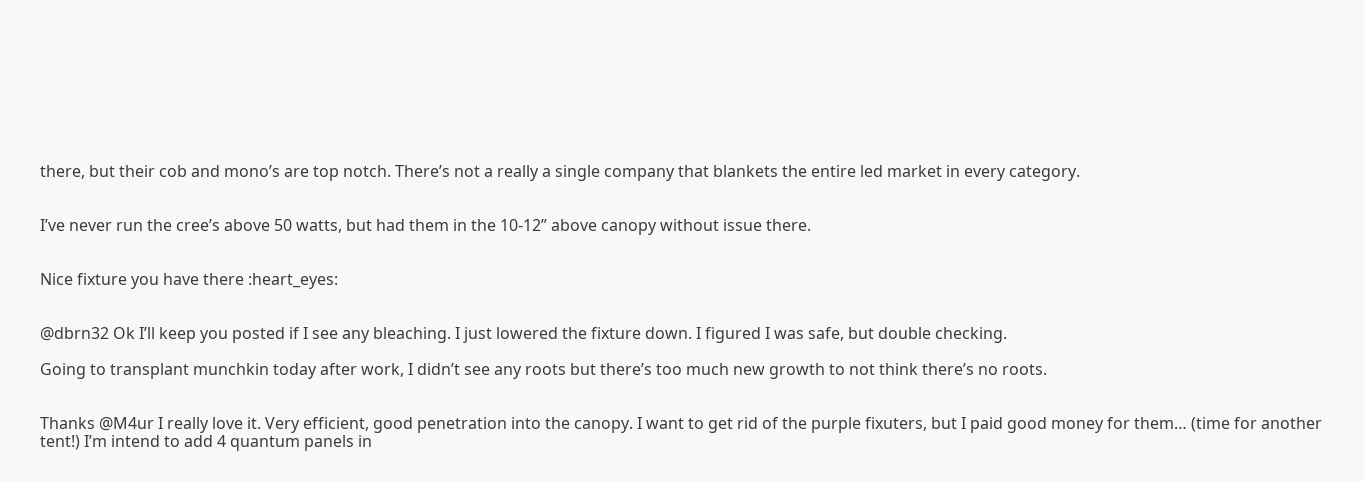there, but their cob and mono’s are top notch. There’s not a really a single company that blankets the entire led market in every category.


I’ve never run the cree’s above 50 watts, but had them in the 10-12” above canopy without issue there.


Nice fixture you have there :heart_eyes:


@dbrn32 Ok I’ll keep you posted if I see any bleaching. I just lowered the fixture down. I figured I was safe, but double checking.

Going to transplant munchkin today after work, I didn’t see any roots but there’s too much new growth to not think there’s no roots.


Thanks @M4ur I really love it. Very efficient, good penetration into the canopy. I want to get rid of the purple fixuters, but I paid good money for them… (time for another tent!) I’m intend to add 4 quantum panels in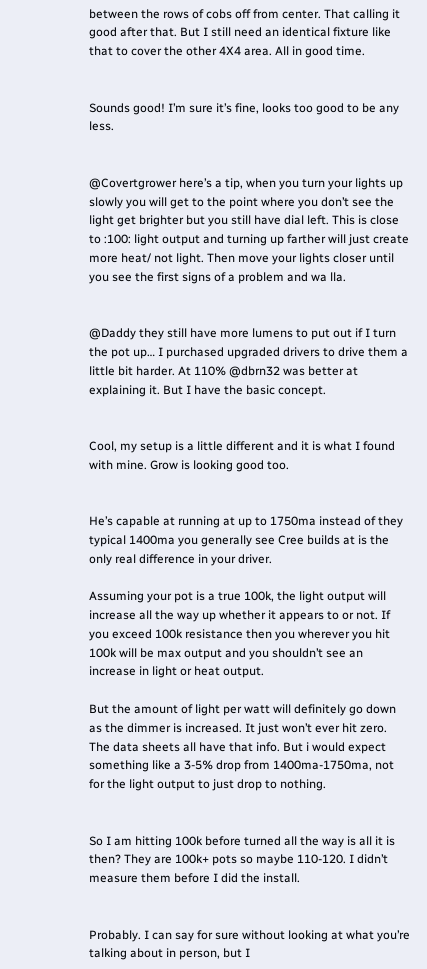between the rows of cobs off from center. That calling it good after that. But I still need an identical fixture like that to cover the other 4X4 area. All in good time.


Sounds good! I’m sure it’s fine, looks too good to be any less.


@Covertgrower here’s a tip, when you turn your lights up slowly you will get to the point where you don’t see the light get brighter but you still have dial left. This is close to :100: light output and turning up farther will just create more heat/ not light. Then move your lights closer until you see the first signs of a problem and wa lla.


@Daddy they still have more lumens to put out if I turn the pot up… I purchased upgraded drivers to drive them a little bit harder. At 110% @dbrn32 was better at explaining it. But I have the basic concept.


Cool, my setup is a little different and it is what I found with mine. Grow is looking good too.


He’s capable at running at up to 1750ma instead of they typical 1400ma you generally see Cree builds at is the only real difference in your driver.

Assuming your pot is a true 100k, the light output will increase all the way up whether it appears to or not. If you exceed 100k resistance then you wherever you hit 100k will be max output and you shouldn’t see an increase in light or heat output.

But the amount of light per watt will definitely go down as the dimmer is increased. It just won’t ever hit zero. The data sheets all have that info. But i would expect something like a 3-5% drop from 1400ma-1750ma, not for the light output to just drop to nothing.


So I am hitting 100k before turned all the way is all it is then? They are 100k+ pots so maybe 110-120. I didn’t measure them before I did the install.


Probably. I can say for sure without looking at what you’re talking about in person, but I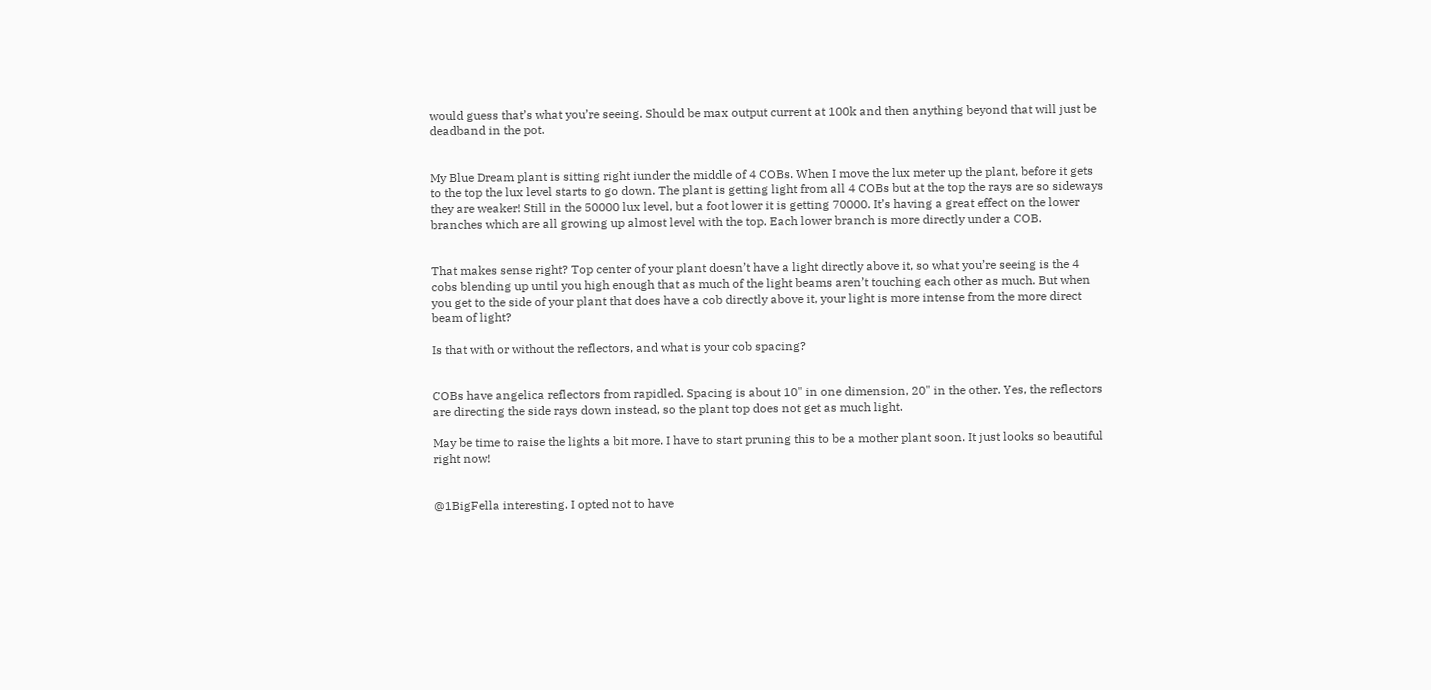would guess that’s what you’re seeing. Should be max output current at 100k and then anything beyond that will just be deadband in the pot.


My Blue Dream plant is sitting right iunder the middle of 4 COBs. When I move the lux meter up the plant, before it gets to the top the lux level starts to go down. The plant is getting light from all 4 COBs but at the top the rays are so sideways they are weaker! Still in the 50000 lux level, but a foot lower it is getting 70000. It’s having a great effect on the lower branches which are all growing up almost level with the top. Each lower branch is more directly under a COB.


That makes sense right? Top center of your plant doesn’t have a light directly above it, so what you’re seeing is the 4 cobs blending up until you high enough that as much of the light beams aren’t touching each other as much. But when you get to the side of your plant that does have a cob directly above it, your light is more intense from the more direct beam of light?

Is that with or without the reflectors, and what is your cob spacing?


COBs have angelica reflectors from rapidled. Spacing is about 10" in one dimension, 20" in the other. Yes, the reflectors are directing the side rays down instead, so the plant top does not get as much light.

May be time to raise the lights a bit more. I have to start pruning this to be a mother plant soon. It just looks so beautiful right now!


@1BigFella interesting. I opted not to have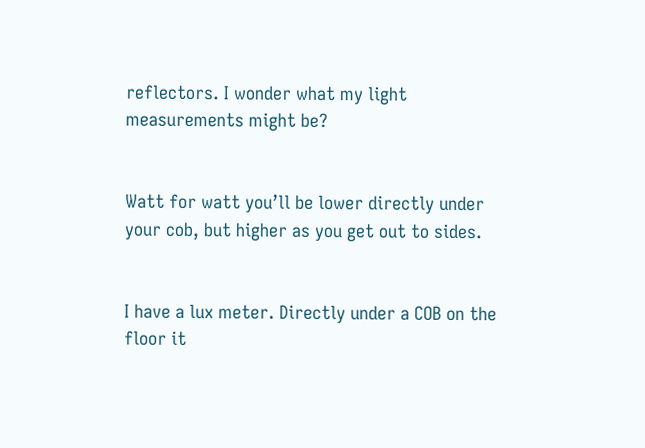reflectors. I wonder what my light measurements might be?


Watt for watt you’ll be lower directly under your cob, but higher as you get out to sides.


I have a lux meter. Directly under a COB on the floor it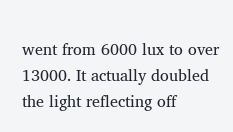went from 6000 lux to over 13000. It actually doubled the light reflecting off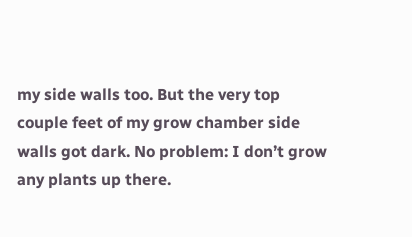my side walls too. But the very top couple feet of my grow chamber side walls got dark. No problem: I don’t grow any plants up there.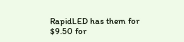RapidLED has them for $9.50 for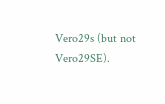Vero29s (but not Vero29SE).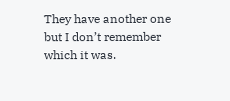They have another one but I don’t remember which it was.